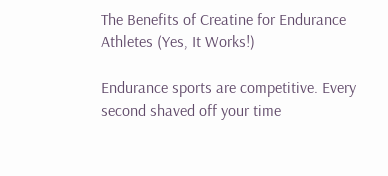The Benefits of Creatine for Endurance Athletes (Yes, It Works!)

Endurance sports are competitive. Every second shaved off your time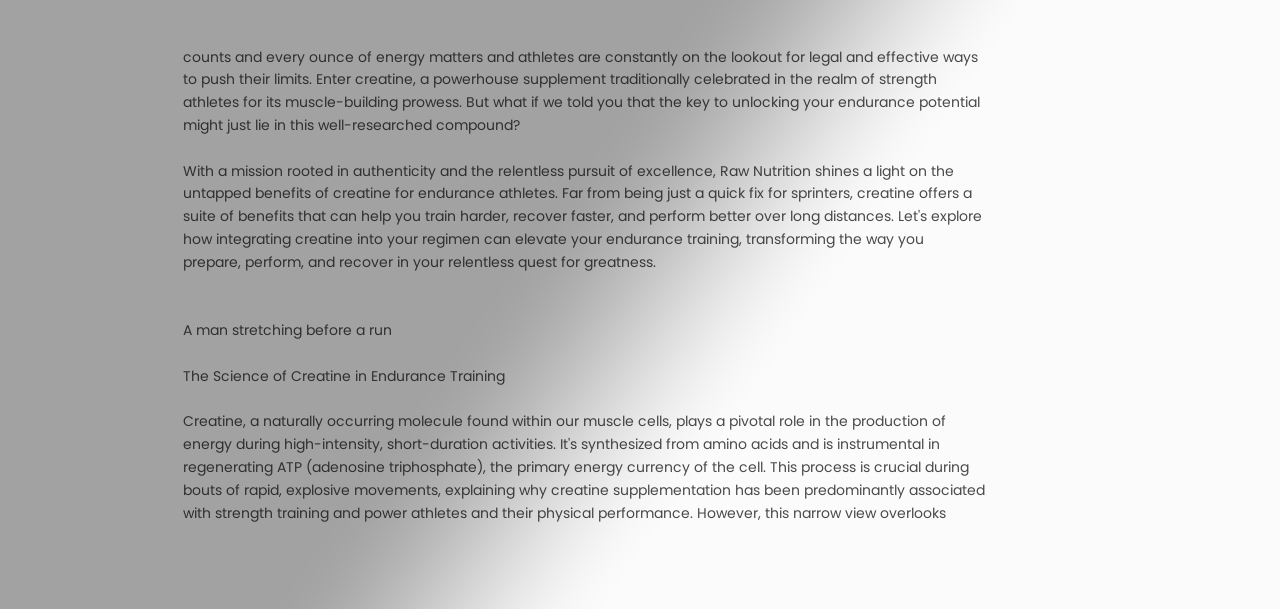counts and every ounce of energy matters and athletes are constantly on the lookout for legal and effective ways to push their limits. Enter creatine, a powerhouse supplement traditionally celebrated in the realm of strength athletes for its muscle-building prowess. But what if we told you that the key to unlocking your endurance potential might just lie in this well-researched compound?

With a mission rooted in authenticity and the relentless pursuit of excellence, Raw Nutrition shines a light on the untapped benefits of creatine for endurance athletes. Far from being just a quick fix for sprinters, creatine offers a suite of benefits that can help you train harder, recover faster, and perform better over long distances. Let's explore how integrating creatine into your regimen can elevate your endurance training, transforming the way you prepare, perform, and recover in your relentless quest for greatness.


A man stretching before a run

The Science of Creatine in Endurance Training

Creatine, a naturally occurring molecule found within our muscle cells, plays a pivotal role in the production of energy during high-intensity, short-duration activities. It's synthesized from amino acids and is instrumental in regenerating ATP (adenosine triphosphate), the primary energy currency of the cell. This process is crucial during bouts of rapid, explosive movements, explaining why creatine supplementation has been predominantly associated with strength training and power athletes and their physical performance. However, this narrow view overlooks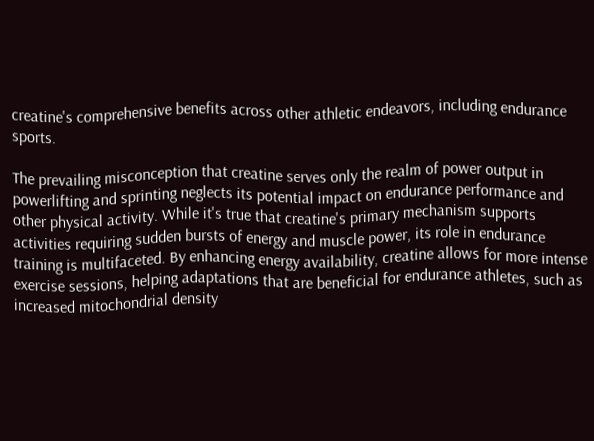creatine's comprehensive benefits across other athletic endeavors, including endurance sports.

The prevailing misconception that creatine serves only the realm of power output in powerlifting and sprinting neglects its potential impact on endurance performance and other physical activity. While it's true that creatine's primary mechanism supports activities requiring sudden bursts of energy and muscle power, its role in endurance training is multifaceted. By enhancing energy availability, creatine allows for more intense exercise sessions, helping adaptations that are beneficial for endurance athletes, such as increased mitochondrial density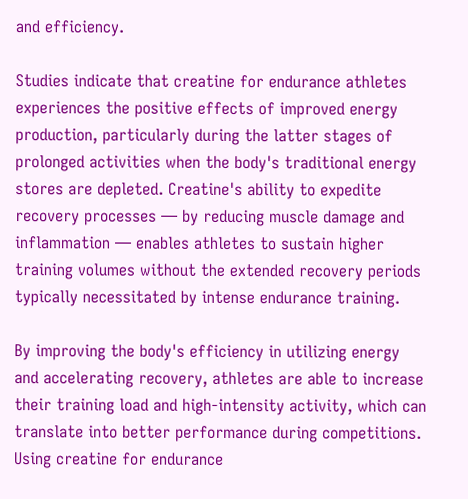and efficiency.

Studies indicate that creatine for endurance athletes experiences the positive effects of improved energy production, particularly during the latter stages of prolonged activities when the body's traditional energy stores are depleted. Creatine's ability to expedite recovery processes — by reducing muscle damage and inflammation — enables athletes to sustain higher training volumes without the extended recovery periods typically necessitated by intense endurance training.

By improving the body's efficiency in utilizing energy and accelerating recovery, athletes are able to increase their training load and high-intensity activity, which can translate into better performance during competitions. Using creatine for endurance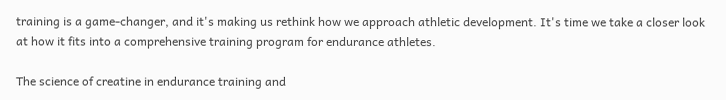training is a game-changer, and it's making us rethink how we approach athletic development. It's time we take a closer look at how it fits into a comprehensive training program for endurance athletes.

The science of creatine in endurance training and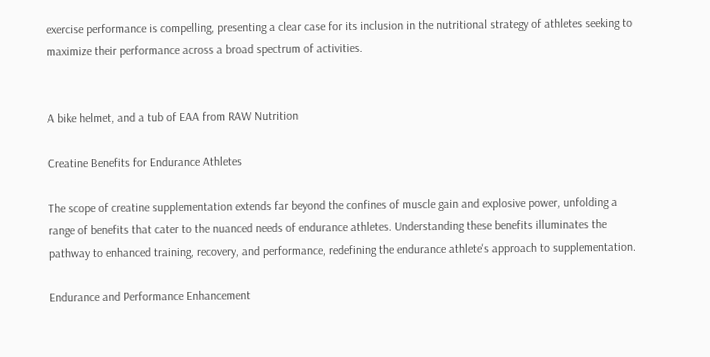exercise performance is compelling, presenting a clear case for its inclusion in the nutritional strategy of athletes seeking to maximize their performance across a broad spectrum of activities.


A bike helmet, and a tub of EAA from RAW Nutrition

Creatine Benefits for Endurance Athletes

The scope of creatine supplementation extends far beyond the confines of muscle gain and explosive power, unfolding a range of benefits that cater to the nuanced needs of endurance athletes. Understanding these benefits illuminates the pathway to enhanced training, recovery, and performance, redefining the endurance athlete's approach to supplementation.

Endurance and Performance Enhancement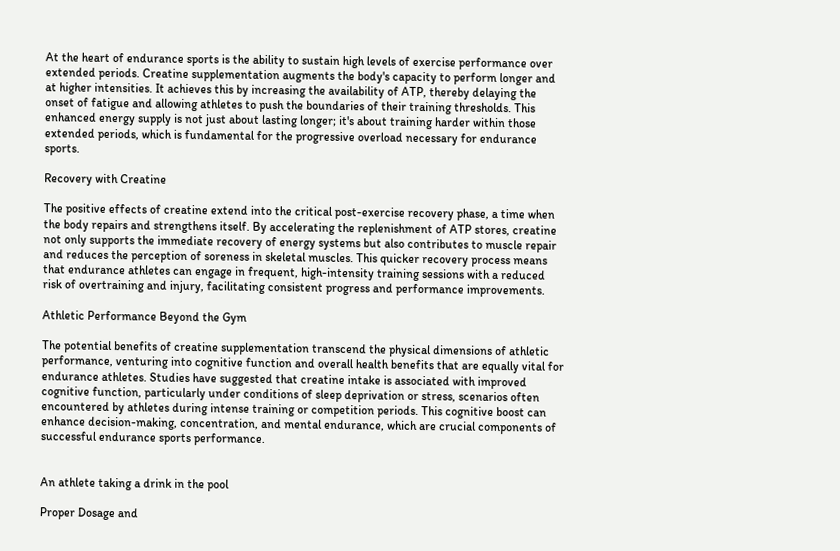At the heart of endurance sports is the ability to sustain high levels of exercise performance over extended periods. Creatine supplementation augments the body's capacity to perform longer and at higher intensities. It achieves this by increasing the availability of ATP, thereby delaying the onset of fatigue and allowing athletes to push the boundaries of their training thresholds. This enhanced energy supply is not just about lasting longer; it's about training harder within those extended periods, which is fundamental for the progressive overload necessary for endurance sports.

Recovery with Creatine

The positive effects of creatine extend into the critical post-exercise recovery phase, a time when the body repairs and strengthens itself. By accelerating the replenishment of ATP stores, creatine not only supports the immediate recovery of energy systems but also contributes to muscle repair and reduces the perception of soreness in skeletal muscles. This quicker recovery process means that endurance athletes can engage in frequent, high-intensity training sessions with a reduced risk of overtraining and injury, facilitating consistent progress and performance improvements.

Athletic Performance Beyond the Gym

The potential benefits of creatine supplementation transcend the physical dimensions of athletic performance, venturing into cognitive function and overall health benefits that are equally vital for endurance athletes. Studies have suggested that creatine intake is associated with improved cognitive function, particularly under conditions of sleep deprivation or stress, scenarios often encountered by athletes during intense training or competition periods. This cognitive boost can enhance decision-making, concentration, and mental endurance, which are crucial components of successful endurance sports performance.


An athlete taking a drink in the pool

Proper Dosage and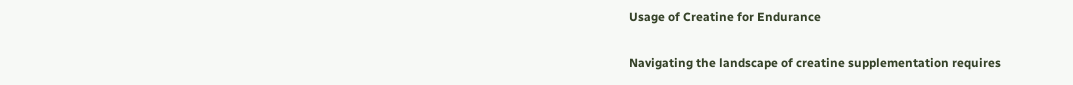Usage of Creatine for Endurance

Navigating the landscape of creatine supplementation requires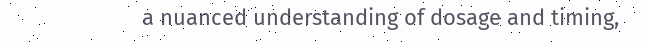a nuanced understanding of dosage and timing,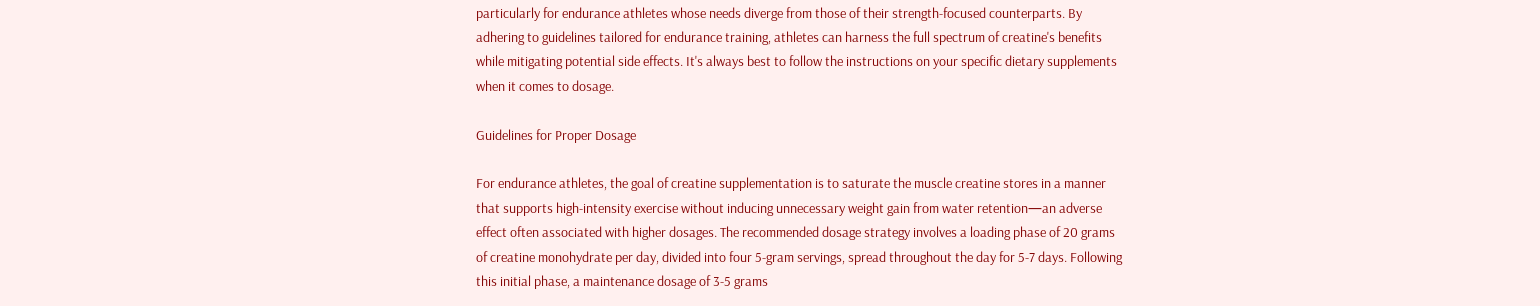particularly for endurance athletes whose needs diverge from those of their strength-focused counterparts. By adhering to guidelines tailored for endurance training, athletes can harness the full spectrum of creatine's benefits while mitigating potential side effects. It's always best to follow the instructions on your specific dietary supplements when it comes to dosage.

Guidelines for Proper Dosage

For endurance athletes, the goal of creatine supplementation is to saturate the muscle creatine stores in a manner that supports high-intensity exercise without inducing unnecessary weight gain from water retention—an adverse effect often associated with higher dosages. The recommended dosage strategy involves a loading phase of 20 grams of creatine monohydrate per day, divided into four 5-gram servings, spread throughout the day for 5-7 days. Following this initial phase, a maintenance dosage of 3-5 grams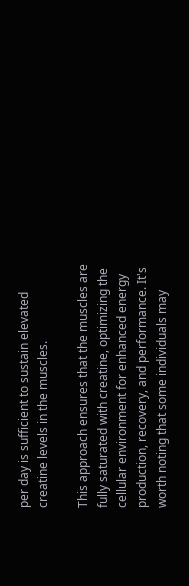per day is sufficient to sustain elevated creatine levels in the muscles.

This approach ensures that the muscles are fully saturated with creatine, optimizing the cellular environment for enhanced energy production, recovery, and performance. It's worth noting that some individuals may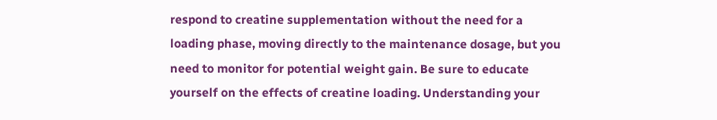respond to creatine supplementation without the need for a loading phase, moving directly to the maintenance dosage, but you need to monitor for potential weight gain. Be sure to educate yourself on the effects of creatine loading. Understanding your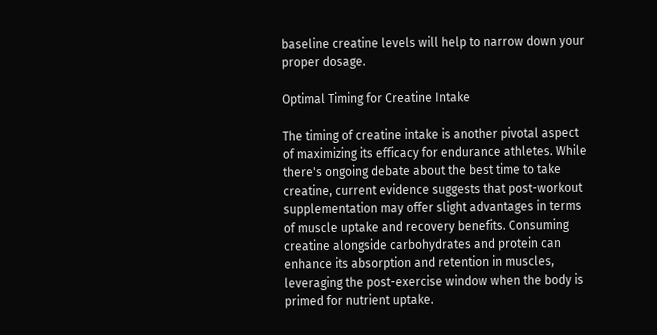baseline creatine levels will help to narrow down your proper dosage.

Optimal Timing for Creatine Intake

The timing of creatine intake is another pivotal aspect of maximizing its efficacy for endurance athletes. While there's ongoing debate about the best time to take creatine, current evidence suggests that post-workout supplementation may offer slight advantages in terms of muscle uptake and recovery benefits. Consuming creatine alongside carbohydrates and protein can enhance its absorption and retention in muscles, leveraging the post-exercise window when the body is primed for nutrient uptake.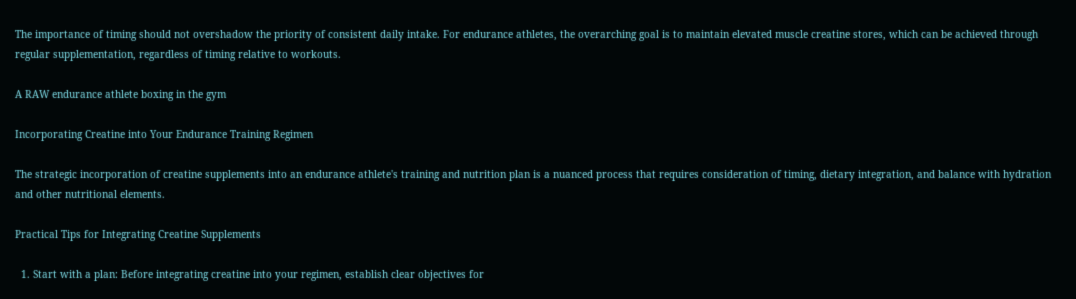The importance of timing should not overshadow the priority of consistent daily intake. For endurance athletes, the overarching goal is to maintain elevated muscle creatine stores, which can be achieved through regular supplementation, regardless of timing relative to workouts.

A RAW endurance athlete boxing in the gym

Incorporating Creatine into Your Endurance Training Regimen

The strategic incorporation of creatine supplements into an endurance athlete's training and nutrition plan is a nuanced process that requires consideration of timing, dietary integration, and balance with hydration and other nutritional elements.

Practical Tips for Integrating Creatine Supplements

  1. Start with a plan: Before integrating creatine into your regimen, establish clear objectives for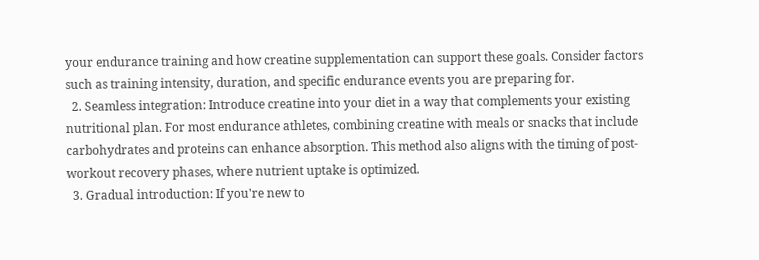your endurance training and how creatine supplementation can support these goals. Consider factors such as training intensity, duration, and specific endurance events you are preparing for.
  2. Seamless integration: Introduce creatine into your diet in a way that complements your existing nutritional plan. For most endurance athletes, combining creatine with meals or snacks that include carbohydrates and proteins can enhance absorption. This method also aligns with the timing of post-workout recovery phases, where nutrient uptake is optimized.
  3. Gradual introduction: If you're new to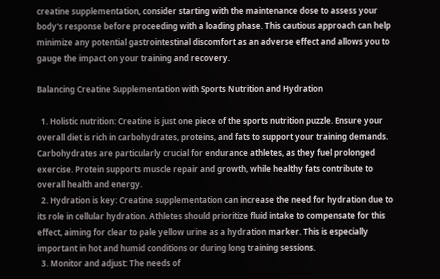creatine supplementation, consider starting with the maintenance dose to assess your body's response before proceeding with a loading phase. This cautious approach can help minimize any potential gastrointestinal discomfort as an adverse effect and allows you to gauge the impact on your training and recovery.

Balancing Creatine Supplementation with Sports Nutrition and Hydration

  1. Holistic nutrition: Creatine is just one piece of the sports nutrition puzzle. Ensure your overall diet is rich in carbohydrates, proteins, and fats to support your training demands. Carbohydrates are particularly crucial for endurance athletes, as they fuel prolonged exercise. Protein supports muscle repair and growth, while healthy fats contribute to overall health and energy.
  2. Hydration is key: Creatine supplementation can increase the need for hydration due to its role in cellular hydration. Athletes should prioritize fluid intake to compensate for this effect, aiming for clear to pale yellow urine as a hydration marker. This is especially important in hot and humid conditions or during long training sessions.
  3. Monitor and adjust: The needs of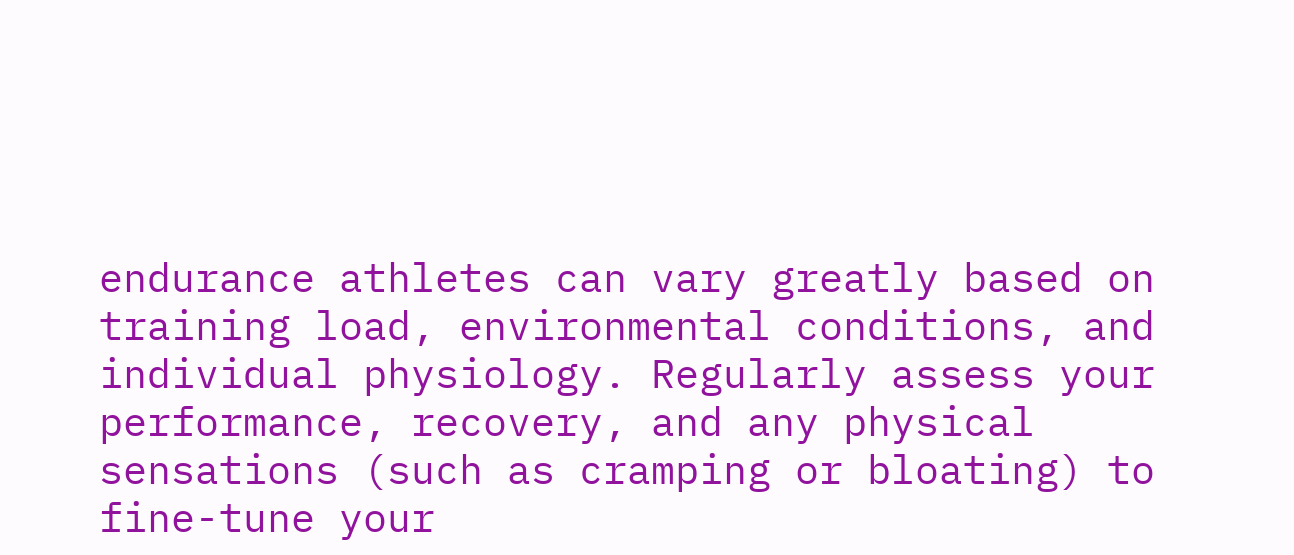endurance athletes can vary greatly based on training load, environmental conditions, and individual physiology. Regularly assess your performance, recovery, and any physical sensations (such as cramping or bloating) to fine-tune your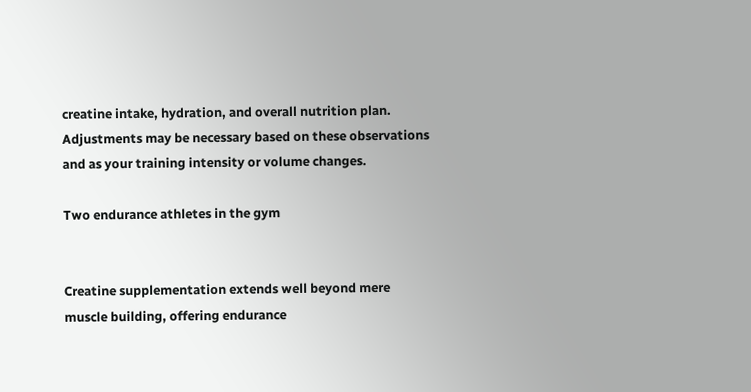creatine intake, hydration, and overall nutrition plan. Adjustments may be necessary based on these observations and as your training intensity or volume changes.

Two endurance athletes in the gym


Creatine supplementation extends well beyond mere muscle building, offering endurance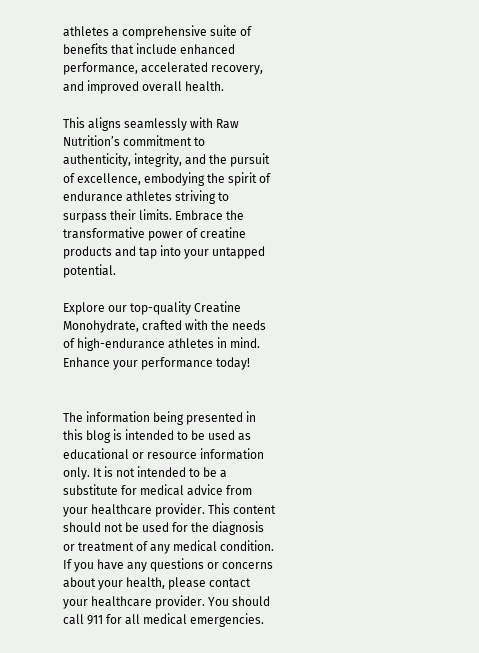athletes a comprehensive suite of benefits that include enhanced performance, accelerated recovery, and improved overall health.

This aligns seamlessly with Raw Nutrition’s commitment to authenticity, integrity, and the pursuit of excellence, embodying the spirit of endurance athletes striving to surpass their limits. Embrace the transformative power of creatine products and tap into your untapped potential.

Explore our top-quality Creatine Monohydrate, crafted with the needs of high-endurance athletes in mind. Enhance your performance today!


The information being presented in this blog is intended to be used as educational or resource information only. It is not intended to be a substitute for medical advice from your healthcare provider. This content should not be used for the diagnosis or treatment of any medical condition. If you have any questions or concerns about your health, please contact your healthcare provider. You should call 911 for all medical emergencies.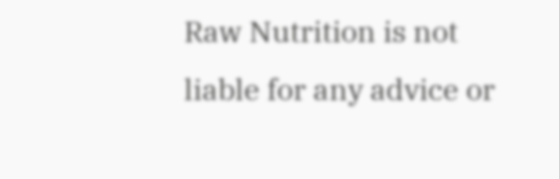Raw Nutrition is not liable for any advice or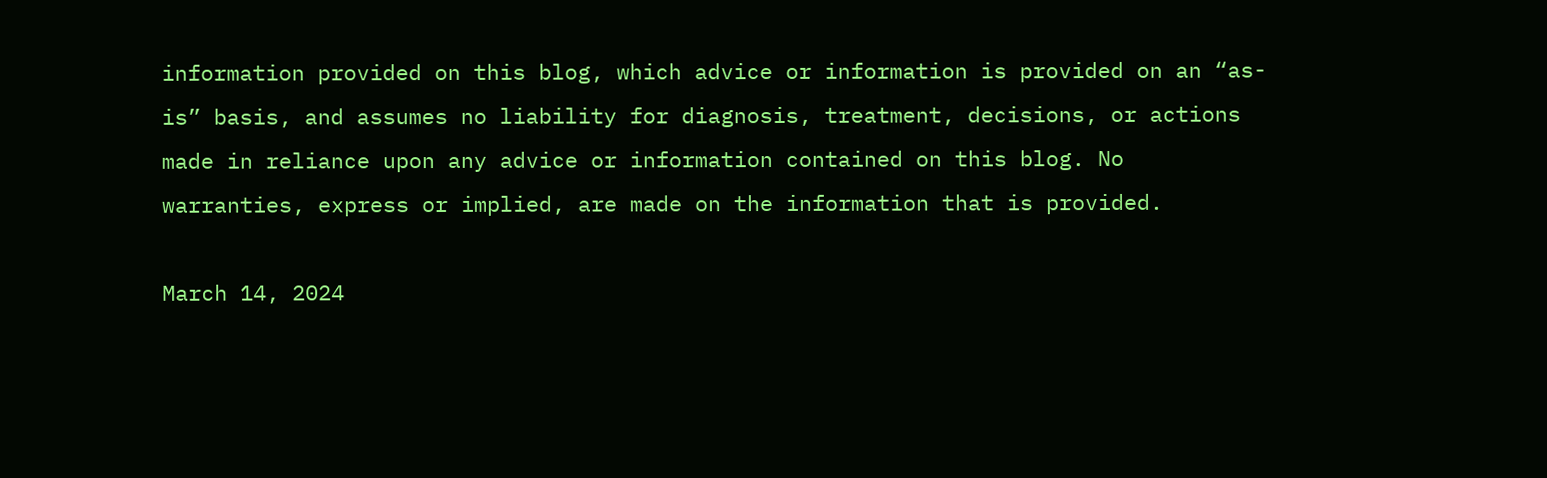information provided on this blog, which advice or information is provided on an “as-is” basis, and assumes no liability for diagnosis, treatment, decisions, or actions made in reliance upon any advice or information contained on this blog. No warranties, express or implied, are made on the information that is provided.

March 14, 2024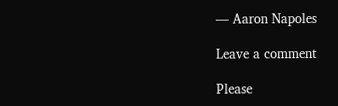— Aaron Napoles

Leave a comment

Please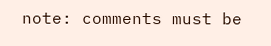note: comments must be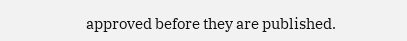approved before they are published.